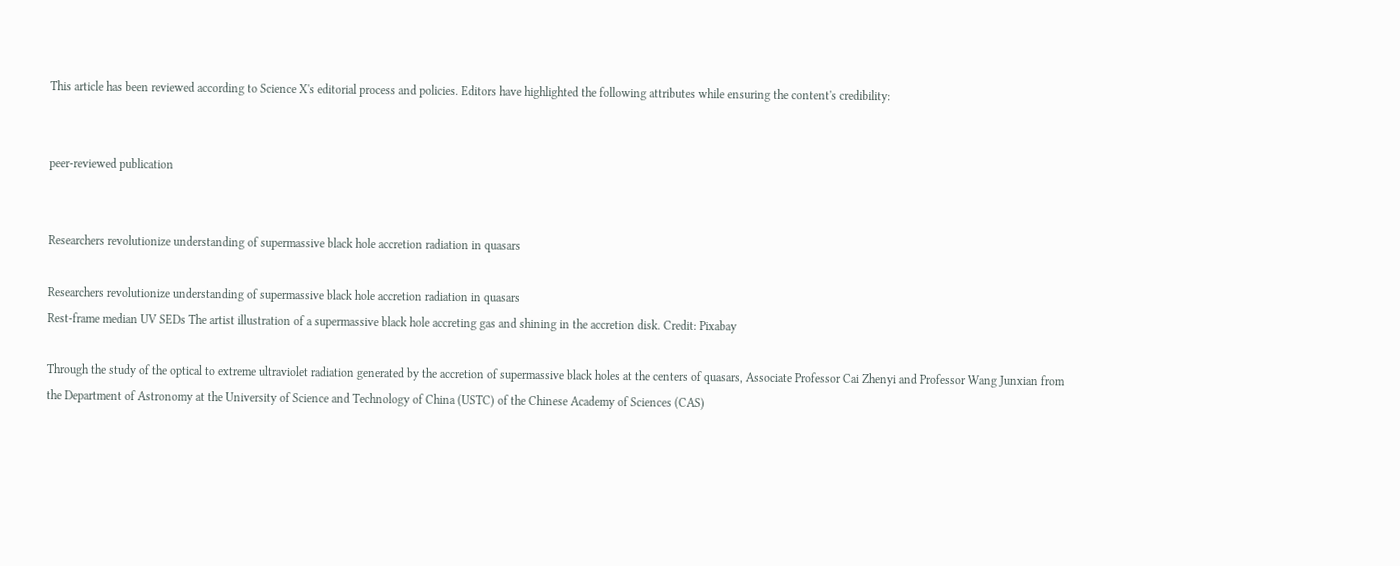This article has been reviewed according to Science X's editorial process and policies. Editors have highlighted the following attributes while ensuring the content's credibility:


peer-reviewed publication


Researchers revolutionize understanding of supermassive black hole accretion radiation in quasars

Researchers revolutionize understanding of supermassive black hole accretion radiation in quasars
Rest-frame median UV SEDs The artist illustration of a supermassive black hole accreting gas and shining in the accretion disk. Credit: Pixabay

Through the study of the optical to extreme ultraviolet radiation generated by the accretion of supermassive black holes at the centers of quasars, Associate Professor Cai Zhenyi and Professor Wang Junxian from the Department of Astronomy at the University of Science and Technology of China (USTC) of the Chinese Academy of Sciences (CAS)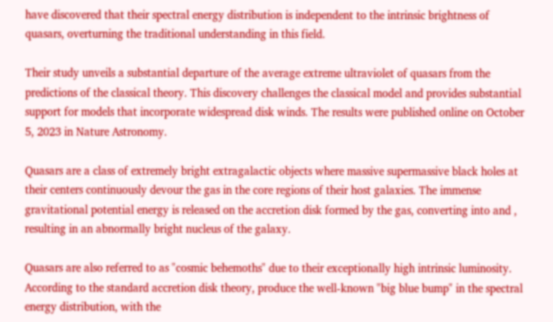have discovered that their spectral energy distribution is independent to the intrinsic brightness of quasars, overturning the traditional understanding in this field.

Their study unveils a substantial departure of the average extreme ultraviolet of quasars from the predictions of the classical theory. This discovery challenges the classical model and provides substantial support for models that incorporate widespread disk winds. The results were published online on October 5, 2023 in Nature Astronomy.

Quasars are a class of extremely bright extragalactic objects where massive supermassive black holes at their centers continuously devour the gas in the core regions of their host galaxies. The immense gravitational potential energy is released on the accretion disk formed by the gas, converting into and , resulting in an abnormally bright nucleus of the galaxy.

Quasars are also referred to as "cosmic behemoths" due to their exceptionally high intrinsic luminosity. According to the standard accretion disk theory, produce the well-known "big blue bump" in the spectral energy distribution, with the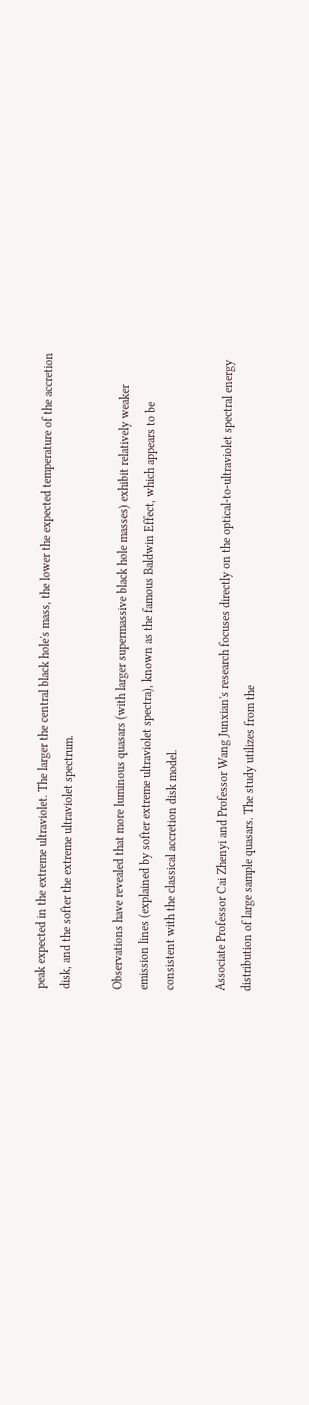peak expected in the extreme ultraviolet. The larger the central black hole's mass, the lower the expected temperature of the accretion disk, and the softer the extreme ultraviolet spectrum.

Observations have revealed that more luminous quasars (with larger supermassive black hole masses) exhibit relatively weaker emission lines (explained by softer extreme ultraviolet spectra), known as the famous Baldwin Effect, which appears to be consistent with the classical accretion disk model.

Associate Professor Cai Zhenyi and Professor Wang Junxian's research focuses directly on the optical-to-ultraviolet spectral energy distribution of large sample quasars. The study utilizes from the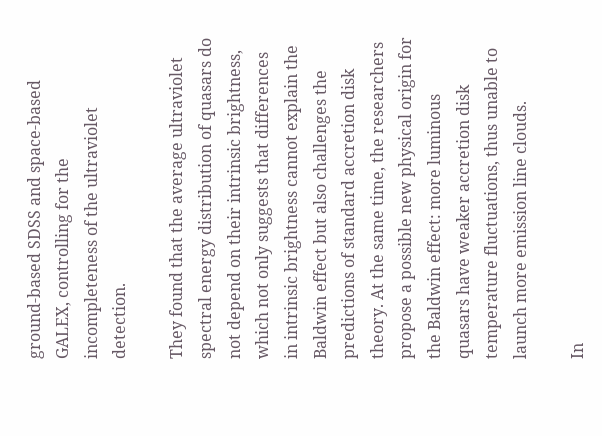ground-based SDSS and space-based GALEX, controlling for the incompleteness of the ultraviolet detection.

They found that the average ultraviolet spectral energy distribution of quasars do not depend on their intrinsic brightness, which not only suggests that differences in intrinsic brightness cannot explain the Baldwin effect but also challenges the predictions of standard accretion disk theory. At the same time, the researchers propose a possible new physical origin for the Baldwin effect: more luminous quasars have weaker accretion disk temperature fluctuations, thus unable to launch more emission line clouds.

In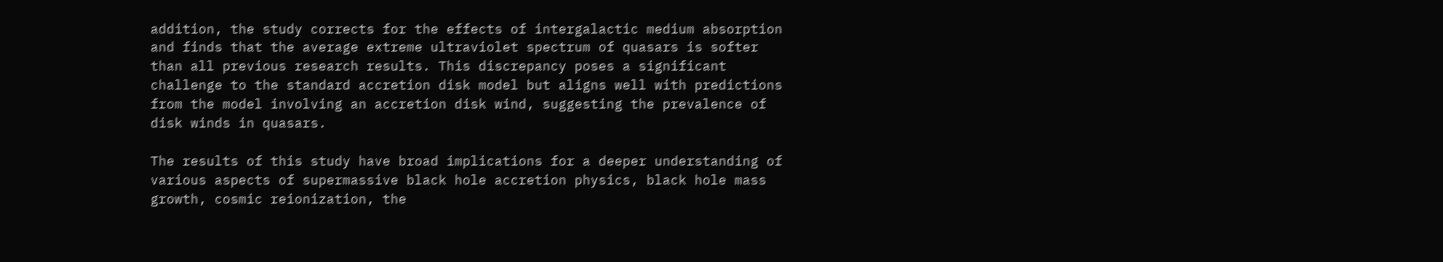addition, the study corrects for the effects of intergalactic medium absorption and finds that the average extreme ultraviolet spectrum of quasars is softer than all previous research results. This discrepancy poses a significant challenge to the standard accretion disk model but aligns well with predictions from the model involving an accretion disk wind, suggesting the prevalence of disk winds in quasars.

The results of this study have broad implications for a deeper understanding of various aspects of supermassive black hole accretion physics, black hole mass growth, cosmic reionization, the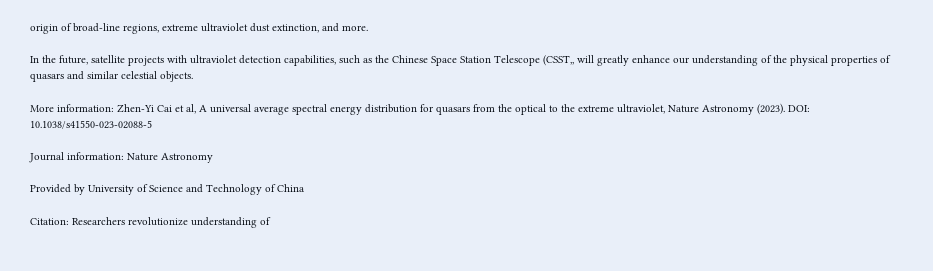origin of broad-line regions, extreme ultraviolet dust extinction, and more.

In the future, satellite projects with ultraviolet detection capabilities, such as the Chinese Space Station Telescope (CSST,, will greatly enhance our understanding of the physical properties of quasars and similar celestial objects.

More information: Zhen-Yi Cai et al, A universal average spectral energy distribution for quasars from the optical to the extreme ultraviolet, Nature Astronomy (2023). DOI: 10.1038/s41550-023-02088-5

Journal information: Nature Astronomy

Provided by University of Science and Technology of China

Citation: Researchers revolutionize understanding of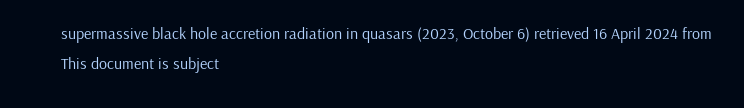supermassive black hole accretion radiation in quasars (2023, October 6) retrieved 16 April 2024 from
This document is subject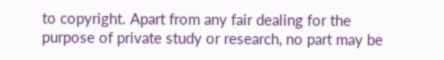to copyright. Apart from any fair dealing for the purpose of private study or research, no part may be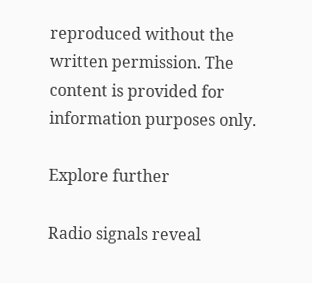reproduced without the written permission. The content is provided for information purposes only.

Explore further

Radio signals reveal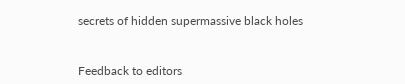secrets of hidden supermassive black holes


Feedback to editors